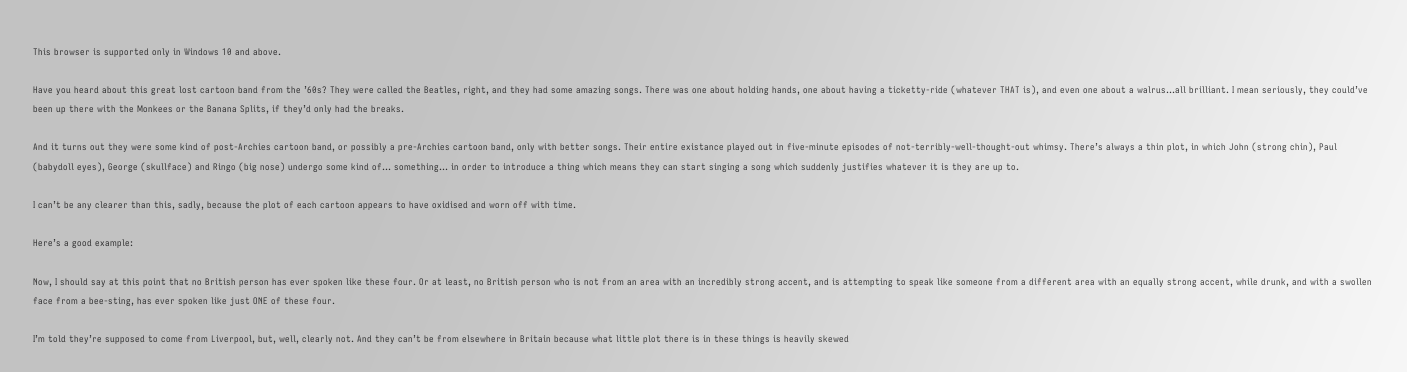This browser is supported only in Windows 10 and above.

Have you heard about this great lost cartoon band from the ’60s? They were called the Beatles, right, and they had some amazing songs. There was one about holding hands, one about having a ticketty-ride (whatever THAT is), and even one about a walrus…all brilliant. I mean seriously, they could’ve been up there with the Monkees or the Banana Splits, if they’d only had the breaks.

And it turns out they were some kind of post-Archies cartoon band, or possibly a pre-Archies cartoon band, only with better songs. Their entire existance played out in five-minute episodes of not-terribly-well-thought-out whimsy. There’s always a thin plot, in which John (strong chin), Paul (babydoll eyes), George (skullface) and Ringo (big nose) undergo some kind of… something… in order to introduce a thing which means they can start singing a song which suddenly justifies whatever it is they are up to.

I can’t be any clearer than this, sadly, because the plot of each cartoon appears to have oxidised and worn off with time.

Here’s a good example:

Now, I should say at this point that no British person has ever spoken like these four. Or at least, no British person who is not from an area with an incredibly strong accent, and is attempting to speak like someone from a different area with an equally strong accent, while drunk, and with a swollen face from a bee-sting, has ever spoken like just ONE of these four.

I’m told they’re supposed to come from Liverpool, but, well, clearly not. And they can’t be from elsewhere in Britain because what little plot there is in these things is heavily skewed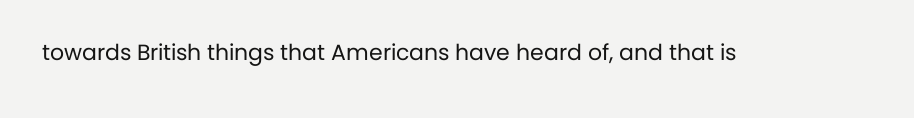towards British things that Americans have heard of, and that is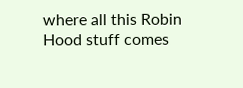where all this Robin Hood stuff comes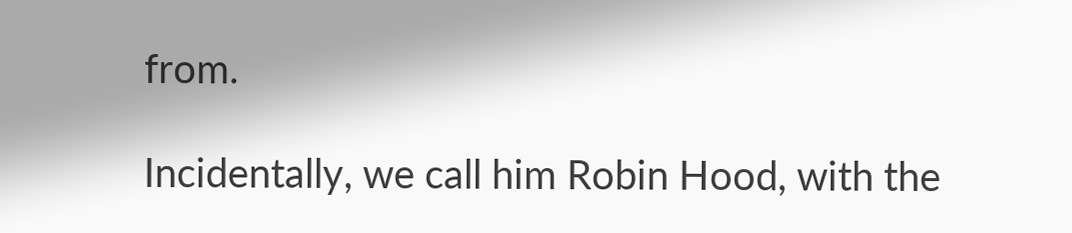from.

Incidentally, we call him Robin Hood, with the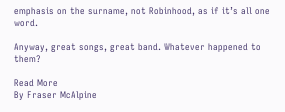emphasis on the surname, not Robinhood, as if it’s all one word.

Anyway, great songs, great band. Whatever happened to them?

Read More
By Fraser McAlpine